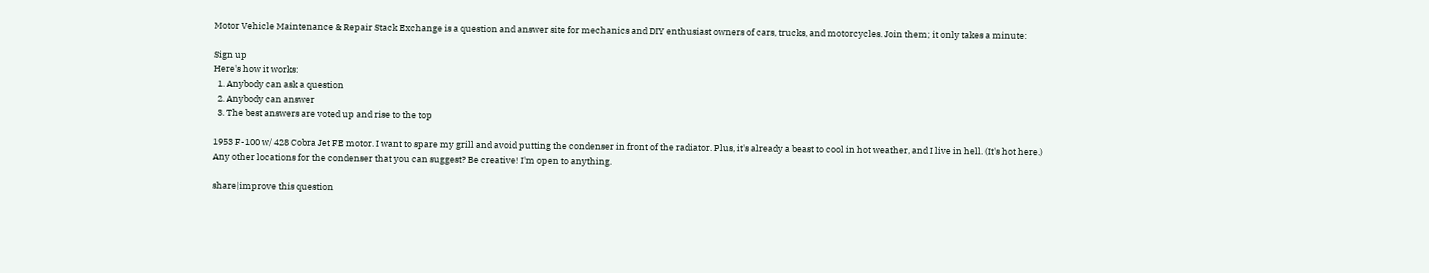Motor Vehicle Maintenance & Repair Stack Exchange is a question and answer site for mechanics and DIY enthusiast owners of cars, trucks, and motorcycles. Join them; it only takes a minute:

Sign up
Here's how it works:
  1. Anybody can ask a question
  2. Anybody can answer
  3. The best answers are voted up and rise to the top

1953 F-100 w/ 428 Cobra Jet FE motor. I want to spare my grill and avoid putting the condenser in front of the radiator. Plus, it's already a beast to cool in hot weather, and I live in hell. (It's hot here.) Any other locations for the condenser that you can suggest? Be creative! I'm open to anything.

share|improve this question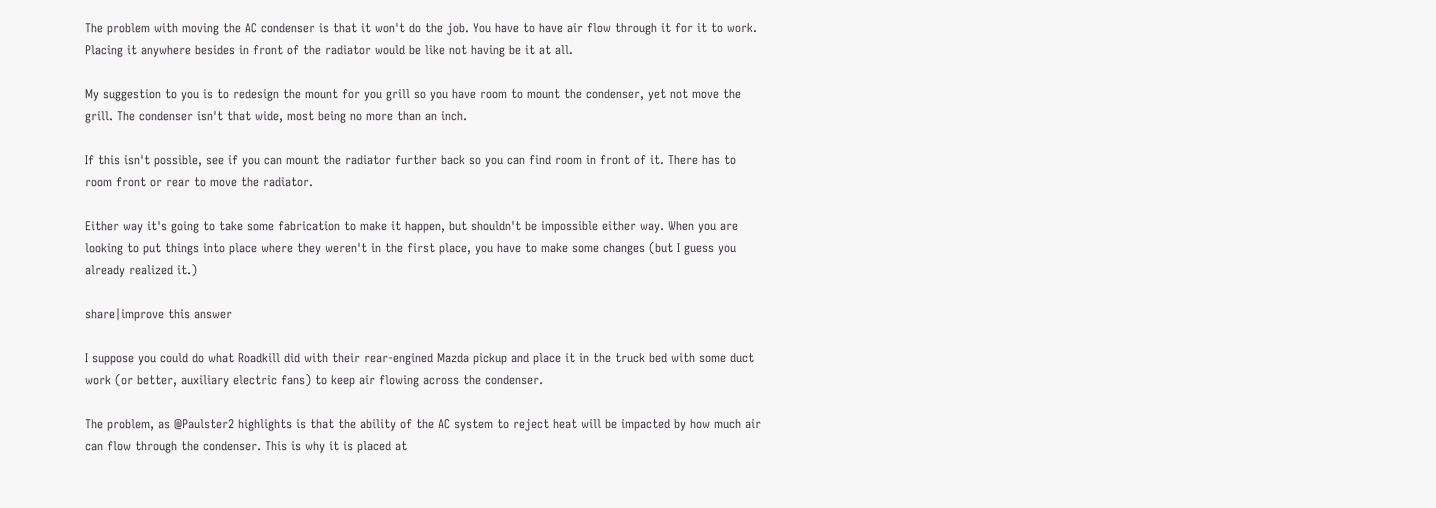The problem with moving the AC condenser is that it won't do the job. You have to have air flow through it for it to work. Placing it anywhere besides in front of the radiator would be like not having be it at all.

My suggestion to you is to redesign the mount for you grill so you have room to mount the condenser, yet not move the grill. The condenser isn't that wide, most being no more than an inch.

If this isn't possible, see if you can mount the radiator further back so you can find room in front of it. There has to room front or rear to move the radiator.

Either way it's going to take some fabrication to make it happen, but shouldn't be impossible either way. When you are looking to put things into place where they weren't in the first place, you have to make some changes (but I guess you already realized it.)

share|improve this answer

I suppose you could do what Roadkill did with their rear-engined Mazda pickup and place it in the truck bed with some duct work (or better, auxiliary electric fans) to keep air flowing across the condenser.

The problem, as @Paulster2 highlights is that the ability of the AC system to reject heat will be impacted by how much air can flow through the condenser. This is why it is placed at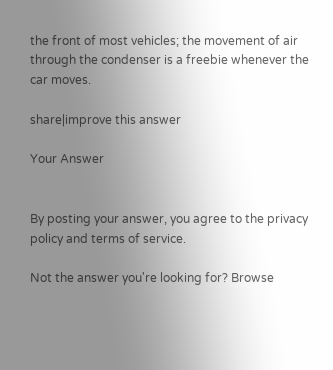the front of most vehicles; the movement of air through the condenser is a freebie whenever the car moves.

share|improve this answer

Your Answer


By posting your answer, you agree to the privacy policy and terms of service.

Not the answer you're looking for? Browse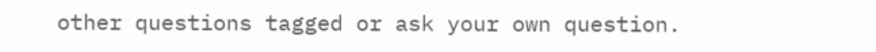other questions tagged or ask your own question.